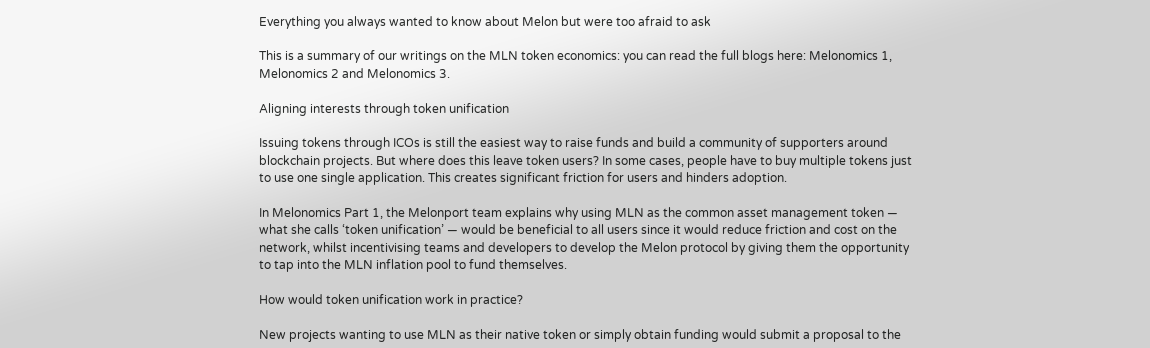Everything you always wanted to know about Melon but were too afraid to ask

This is a summary of our writings on the MLN token economics: you can read the full blogs here: Melonomics 1, Melonomics 2 and Melonomics 3.

Aligning interests through token unification

Issuing tokens through ICOs is still the easiest way to raise funds and build a community of supporters around blockchain projects. But where does this leave token users? In some cases, people have to buy multiple tokens just to use one single application. This creates significant friction for users and hinders adoption.

In Melonomics Part 1, the Melonport team explains why using MLN as the common asset management token — what she calls ‘token unification’ — would be beneficial to all users since it would reduce friction and cost on the network, whilst incentivising teams and developers to develop the Melon protocol by giving them the opportunity to tap into the MLN inflation pool to fund themselves.

How would token unification work in practice?

New projects wanting to use MLN as their native token or simply obtain funding would submit a proposal to the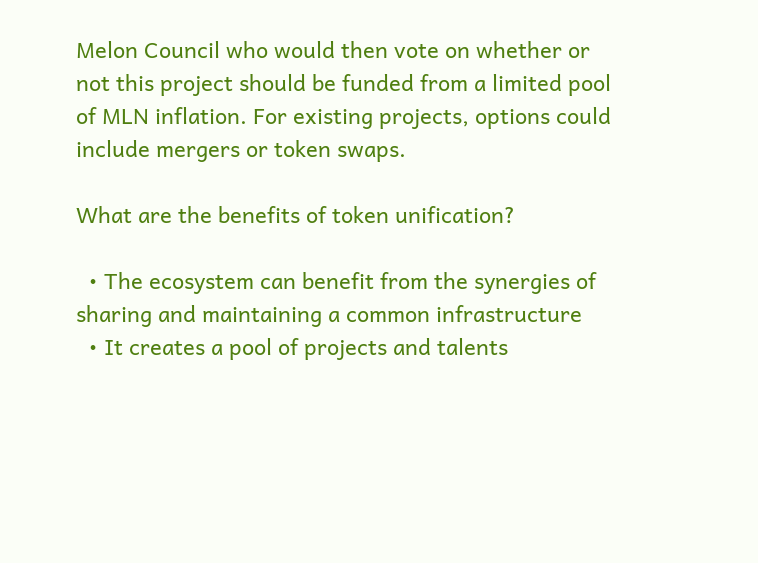Melon Council who would then vote on whether or not this project should be funded from a limited pool of MLN inflation. For existing projects, options could include mergers or token swaps.

What are the benefits of token unification?

  • The ecosystem can benefit from the synergies of sharing and maintaining a common infrastructure
  • It creates a pool of projects and talents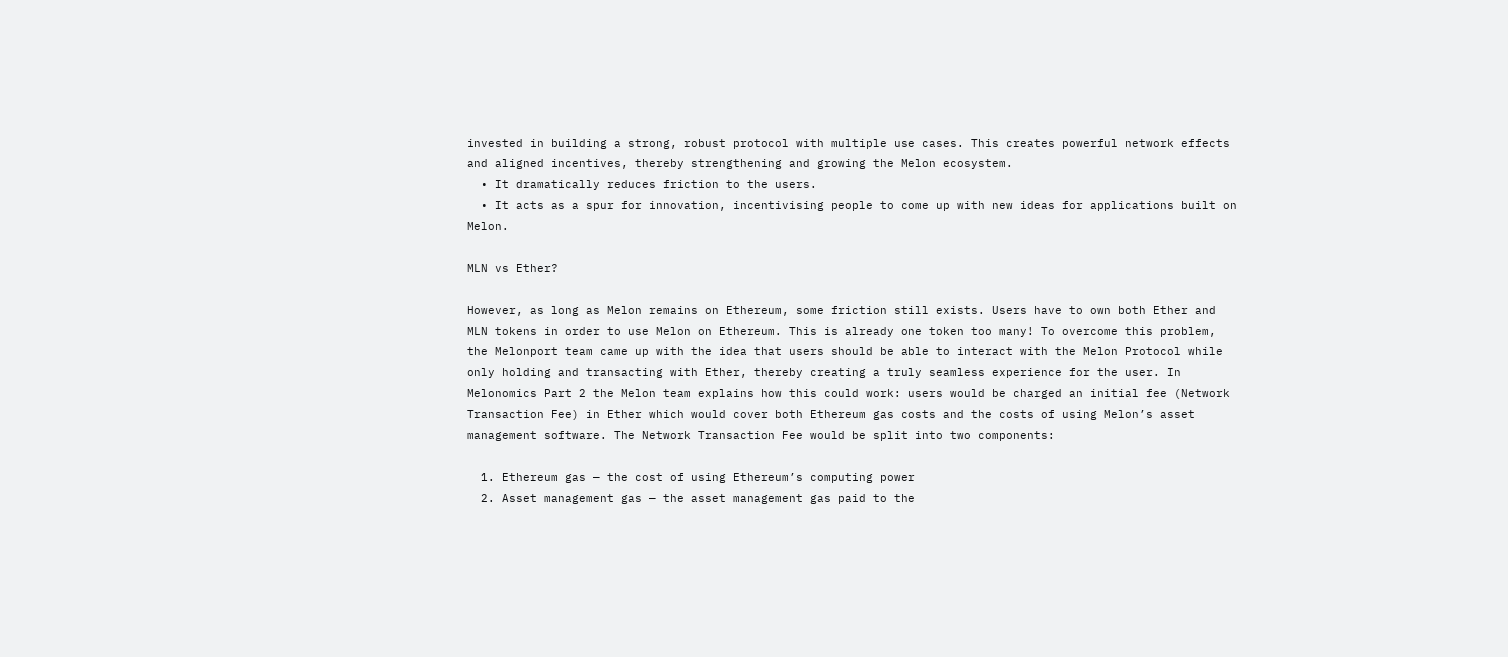invested in building a strong, robust protocol with multiple use cases. This creates powerful network effects and aligned incentives, thereby strengthening and growing the Melon ecosystem.
  • It dramatically reduces friction to the users.
  • It acts as a spur for innovation, incentivising people to come up with new ideas for applications built on Melon.

MLN vs Ether?

However, as long as Melon remains on Ethereum, some friction still exists. Users have to own both Ether and MLN tokens in order to use Melon on Ethereum. This is already one token too many! To overcome this problem, the Melonport team came up with the idea that users should be able to interact with the Melon Protocol while only holding and transacting with Ether, thereby creating a truly seamless experience for the user. In Melonomics Part 2 the Melon team explains how this could work: users would be charged an initial fee (Network Transaction Fee) in Ether which would cover both Ethereum gas costs and the costs of using Melon’s asset management software. The Network Transaction Fee would be split into two components:

  1. Ethereum gas — the cost of using Ethereum’s computing power
  2. Asset management gas — the asset management gas paid to the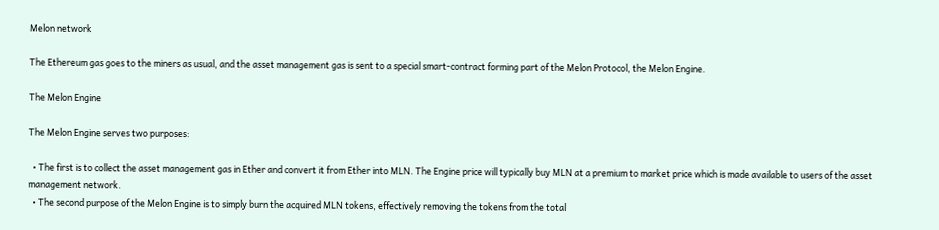Melon network

The Ethereum gas goes to the miners as usual, and the asset management gas is sent to a special smart-contract forming part of the Melon Protocol, the Melon Engine.

The Melon Engine

The Melon Engine serves two purposes:

  • The first is to collect the asset management gas in Ether and convert it from Ether into MLN. The Engine price will typically buy MLN at a premium to market price which is made available to users of the asset management network.
  • The second purpose of the Melon Engine is to simply burn the acquired MLN tokens, effectively removing the tokens from the total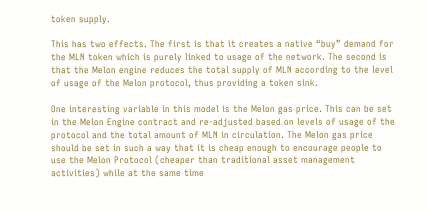token supply.

This has two effects. The first is that it creates a native “buy” demand for the MLN token which is purely linked to usage of the network. The second is that the Melon engine reduces the total supply of MLN according to the level of usage of the Melon protocol, thus providing a token sink.

One interesting variable in this model is the Melon gas price. This can be set in the Melon Engine contract and re-adjusted based on levels of usage of the protocol and the total amount of MLN in circulation. The Melon gas price should be set in such a way that it is cheap enough to encourage people to use the Melon Protocol (cheaper than traditional asset management activities) while at the same time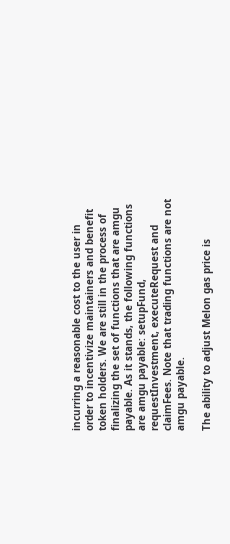incurring a reasonable cost to the user in order to incentivize maintainers and benefit token holders. We are still in the process of finalizing the set of functions that are amgu payable. As it stands, the following functions are amgu payable: setupFund, requestInvestment, executeRequest and claimFees. Note that trading functions are not amgu payable.

The ability to adjust Melon gas price is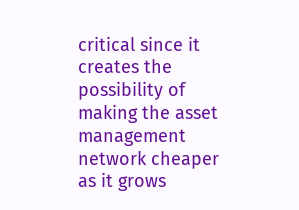critical since it creates the possibility of making the asset management network cheaper as it grows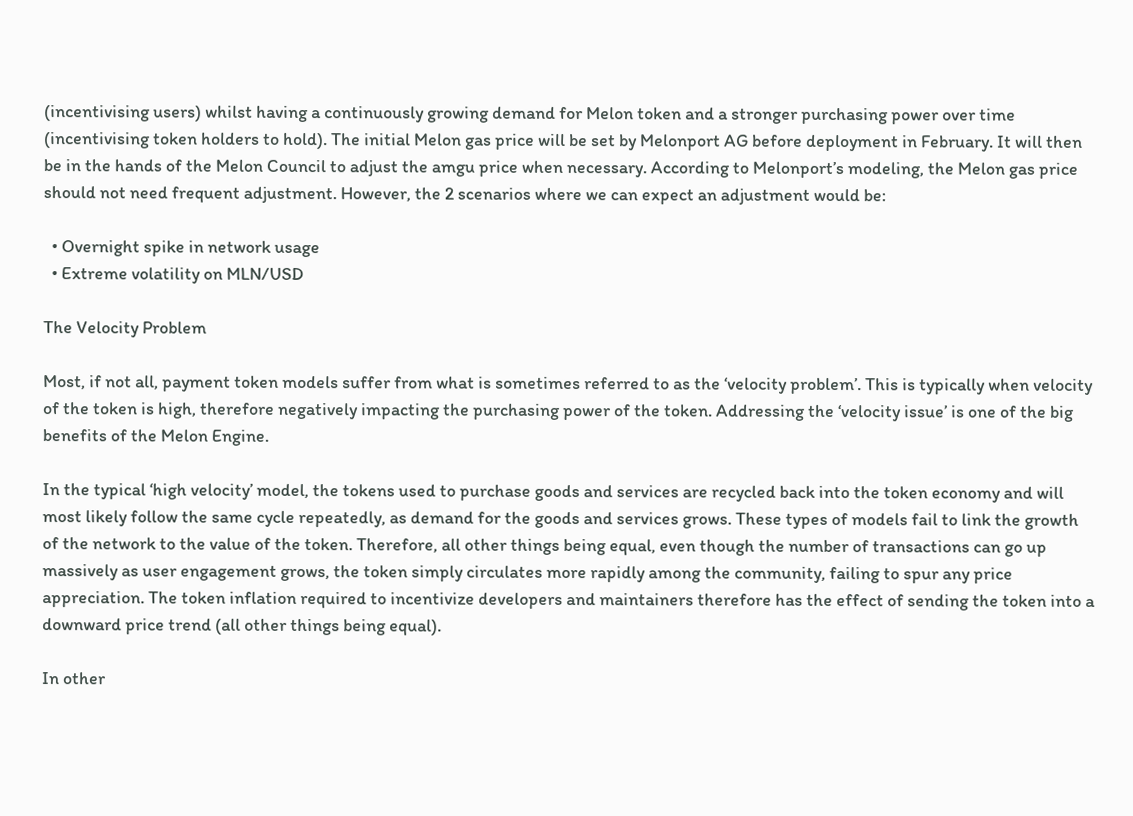(incentivising users) whilst having a continuously growing demand for Melon token and a stronger purchasing power over time (incentivising token holders to hold). The initial Melon gas price will be set by Melonport AG before deployment in February. It will then be in the hands of the Melon Council to adjust the amgu price when necessary. According to Melonport’s modeling, the Melon gas price should not need frequent adjustment. However, the 2 scenarios where we can expect an adjustment would be:

  • Overnight spike in network usage
  • Extreme volatility on MLN/USD

The Velocity Problem

Most, if not all, payment token models suffer from what is sometimes referred to as the ‘velocity problem’. This is typically when velocity of the token is high, therefore negatively impacting the purchasing power of the token. Addressing the ‘velocity issue’ is one of the big benefits of the Melon Engine.

In the typical ‘high velocity’ model, the tokens used to purchase goods and services are recycled back into the token economy and will most likely follow the same cycle repeatedly, as demand for the goods and services grows. These types of models fail to link the growth of the network to the value of the token. Therefore, all other things being equal, even though the number of transactions can go up massively as user engagement grows, the token simply circulates more rapidly among the community, failing to spur any price appreciation. The token inflation required to incentivize developers and maintainers therefore has the effect of sending the token into a downward price trend (all other things being equal).

In other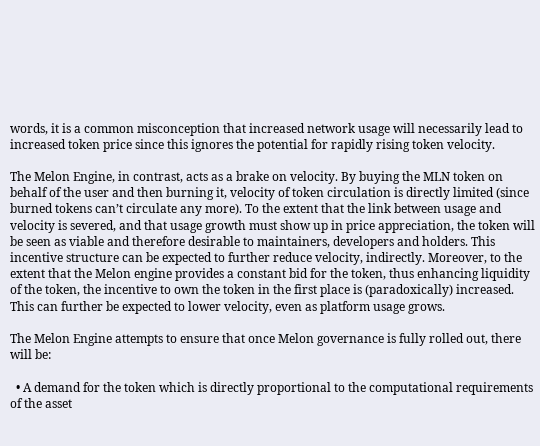words, it is a common misconception that increased network usage will necessarily lead to increased token price since this ignores the potential for rapidly rising token velocity.

The Melon Engine, in contrast, acts as a brake on velocity. By buying the MLN token on behalf of the user and then burning it, velocity of token circulation is directly limited (since burned tokens can’t circulate any more). To the extent that the link between usage and velocity is severed, and that usage growth must show up in price appreciation, the token will be seen as viable and therefore desirable to maintainers, developers and holders. This incentive structure can be expected to further reduce velocity, indirectly. Moreover, to the extent that the Melon engine provides a constant bid for the token, thus enhancing liquidity of the token, the incentive to own the token in the first place is (paradoxically) increased. This can further be expected to lower velocity, even as platform usage grows.

The Melon Engine attempts to ensure that once Melon governance is fully rolled out, there will be:

  • A demand for the token which is directly proportional to the computational requirements of the asset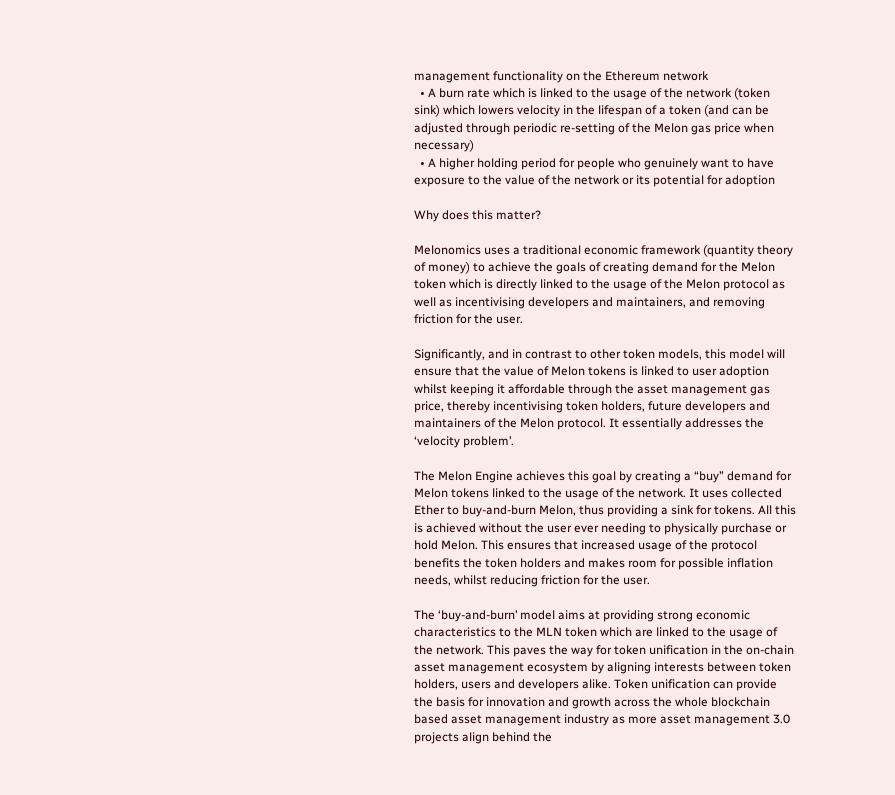management functionality on the Ethereum network
  • A burn rate which is linked to the usage of the network (token sink) which lowers velocity in the lifespan of a token (and can be adjusted through periodic re-setting of the Melon gas price when necessary)
  • A higher holding period for people who genuinely want to have exposure to the value of the network or its potential for adoption

Why does this matter?

Melonomics uses a traditional economic framework (quantity theory of money) to achieve the goals of creating demand for the Melon token which is directly linked to the usage of the Melon protocol as well as incentivising developers and maintainers, and removing friction for the user.

Significantly, and in contrast to other token models, this model will ensure that the value of Melon tokens is linked to user adoption whilst keeping it affordable through the asset management gas price, thereby incentivising token holders, future developers and maintainers of the Melon protocol. It essentially addresses the ‘velocity problem’.

The Melon Engine achieves this goal by creating a “buy” demand for Melon tokens linked to the usage of the network. It uses collected Ether to buy-and-burn Melon, thus providing a sink for tokens. All this is achieved without the user ever needing to physically purchase or hold Melon. This ensures that increased usage of the protocol benefits the token holders and makes room for possible inflation needs, whilst reducing friction for the user.

The ‘buy-and-burn’ model aims at providing strong economic characteristics to the MLN token which are linked to the usage of the network. This paves the way for token unification in the on-chain asset management ecosystem by aligning interests between token holders, users and developers alike. Token unification can provide the basis for innovation and growth across the whole blockchain based asset management industry as more asset management 3.0 projects align behind the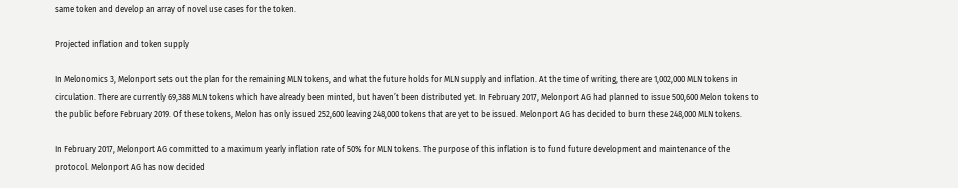same token and develop an array of novel use cases for the token.

Projected inflation and token supply

In Melonomics 3, Melonport sets out the plan for the remaining MLN tokens, and what the future holds for MLN supply and inflation. At the time of writing, there are 1,002,000 MLN tokens in circulation. There are currently 69,388 MLN tokens which have already been minted, but haven’t been distributed yet. In February 2017, Melonport AG had planned to issue 500,600 Melon tokens to the public before February 2019. Of these tokens, Melon has only issued 252,600 leaving 248,000 tokens that are yet to be issued. Melonport AG has decided to burn these 248,000 MLN tokens.

In February 2017, Melonport AG committed to a maximum yearly inflation rate of 50% for MLN tokens. The purpose of this inflation is to fund future development and maintenance of the protocol. Melonport AG has now decided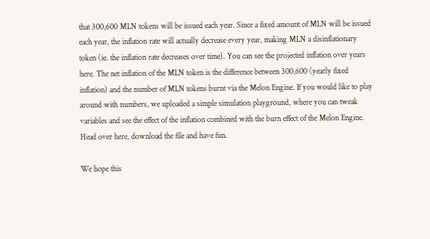that 300,600 MLN tokens will be issued each year. Since a fixed amount of MLN will be issued each year, the inflation rate will actually decrease every year, making MLN a disinflationary token (ie. the inflation rate decreases over time). You can see the projected inflation over years here. The net inflation of the MLN token is the difference between 300,600 (yearly fixed inflation) and the number of MLN tokens burnt via the Melon Engine. If you would like to play around with numbers, we uploaded a simple simulation playground, where you can tweak variables and see the effect of the inflation combined with the burn effect of the Melon Engine. Head over here, download the file and have fun.

We hope this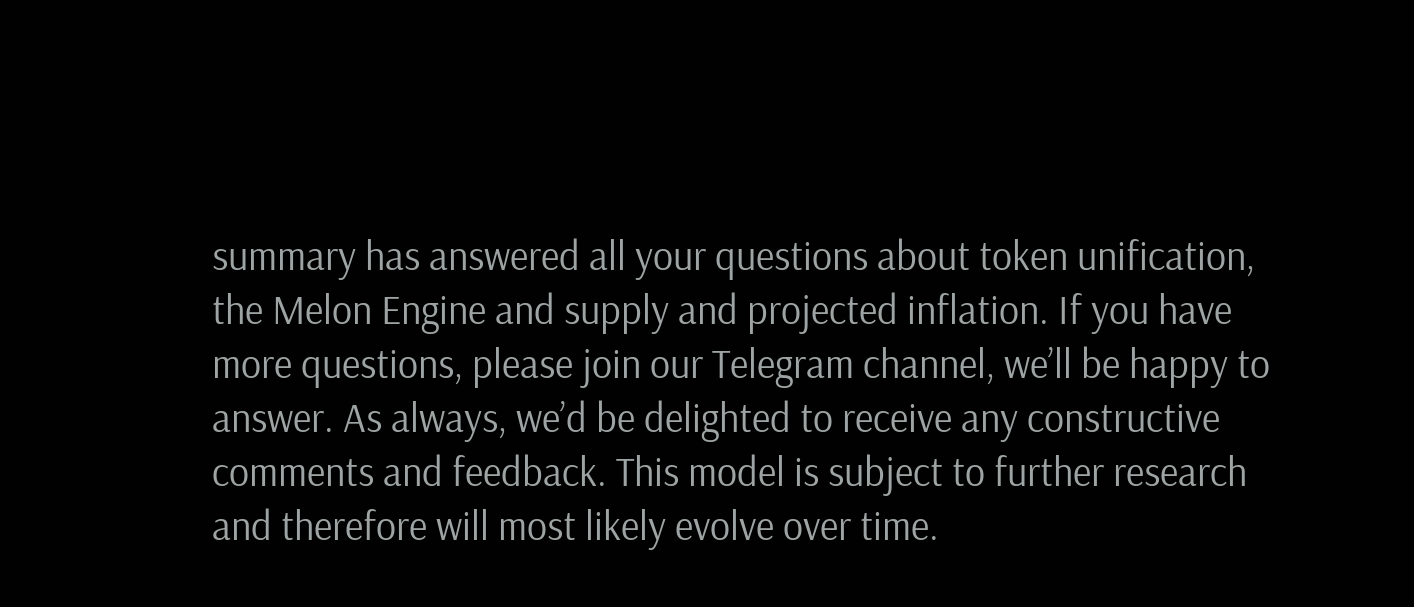summary has answered all your questions about token unification, the Melon Engine and supply and projected inflation. If you have more questions, please join our Telegram channel, we’ll be happy to answer. As always, we’d be delighted to receive any constructive comments and feedback. This model is subject to further research and therefore will most likely evolve over time.